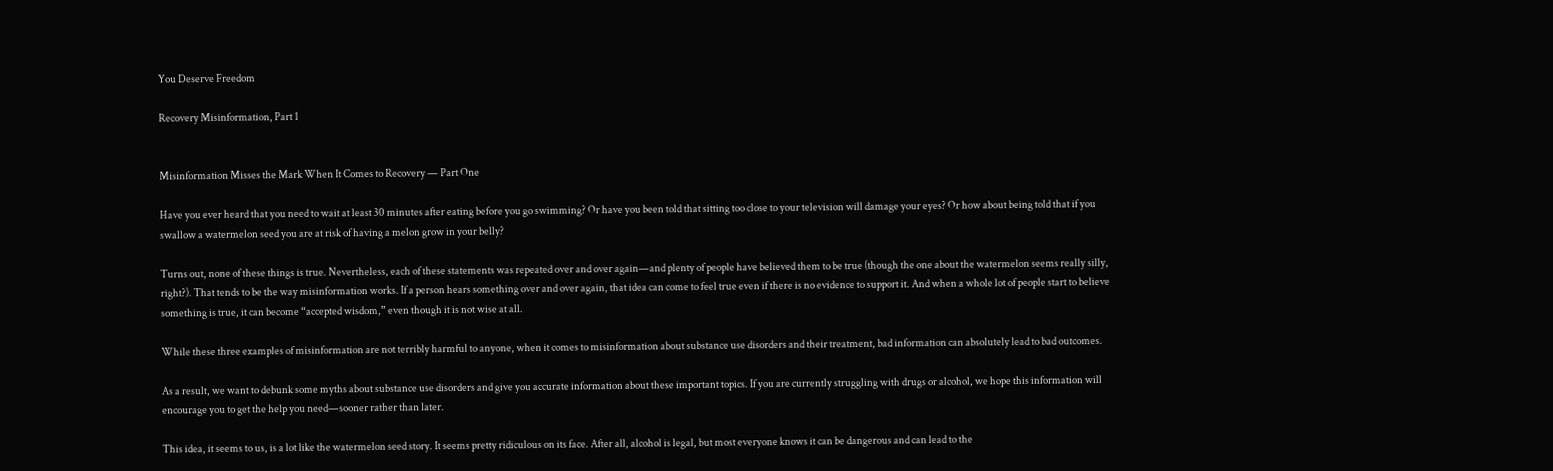You Deserve Freedom

Recovery Misinformation, Part 1


Misinformation Misses the Mark When It Comes to Recovery — Part One

Have you ever heard that you need to wait at least 30 minutes after eating before you go swimming? Or have you been told that sitting too close to your television will damage your eyes? Or how about being told that if you swallow a watermelon seed you are at risk of having a melon grow in your belly?

Turns out, none of these things is true. Nevertheless, each of these statements was repeated over and over again—and plenty of people have believed them to be true (though the one about the watermelon seems really silly, right?). That tends to be the way misinformation works. If a person hears something over and over again, that idea can come to feel true even if there is no evidence to support it. And when a whole lot of people start to believe something is true, it can become “accepted wisdom,” even though it is not wise at all.

While these three examples of misinformation are not terribly harmful to anyone, when it comes to misinformation about substance use disorders and their treatment, bad information can absolutely lead to bad outcomes.

As a result, we want to debunk some myths about substance use disorders and give you accurate information about these important topics. If you are currently struggling with drugs or alcohol, we hope this information will encourage you to get the help you need—sooner rather than later.

This idea, it seems to us, is a lot like the watermelon seed story. It seems pretty ridiculous on its face. After all, alcohol is legal, but most everyone knows it can be dangerous and can lead to the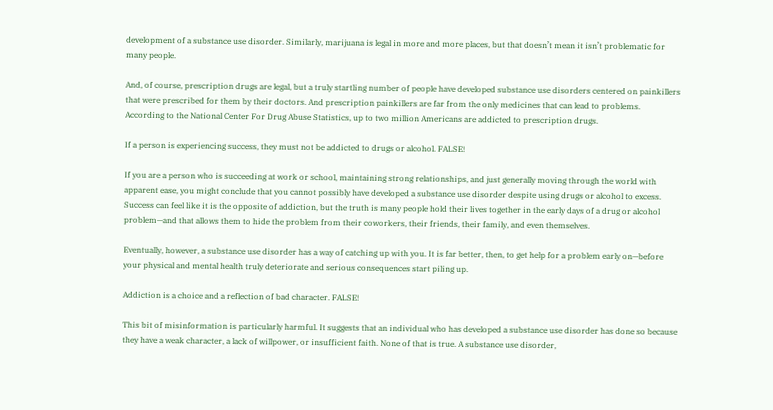development of a substance use disorder. Similarly, marijuana is legal in more and more places, but that doesn’t mean it isn’t problematic for many people.

And, of course, prescription drugs are legal, but a truly startling number of people have developed substance use disorders centered on painkillers that were prescribed for them by their doctors. And prescription painkillers are far from the only medicines that can lead to problems. According to the National Center For Drug Abuse Statistics, up to two million Americans are addicted to prescription drugs.

If a person is experiencing success, they must not be addicted to drugs or alcohol. FALSE!

If you are a person who is succeeding at work or school, maintaining strong relationships, and just generally moving through the world with apparent ease, you might conclude that you cannot possibly have developed a substance use disorder despite using drugs or alcohol to excess. Success can feel like it is the opposite of addiction, but the truth is many people hold their lives together in the early days of a drug or alcohol problem—and that allows them to hide the problem from their coworkers, their friends, their family, and even themselves.

Eventually, however, a substance use disorder has a way of catching up with you. It is far better, then, to get help for a problem early on—before your physical and mental health truly deteriorate and serious consequences start piling up.

Addiction is a choice and a reflection of bad character. FALSE!

This bit of misinformation is particularly harmful. It suggests that an individual who has developed a substance use disorder has done so because they have a weak character, a lack of willpower, or insufficient faith. None of that is true. A substance use disorder,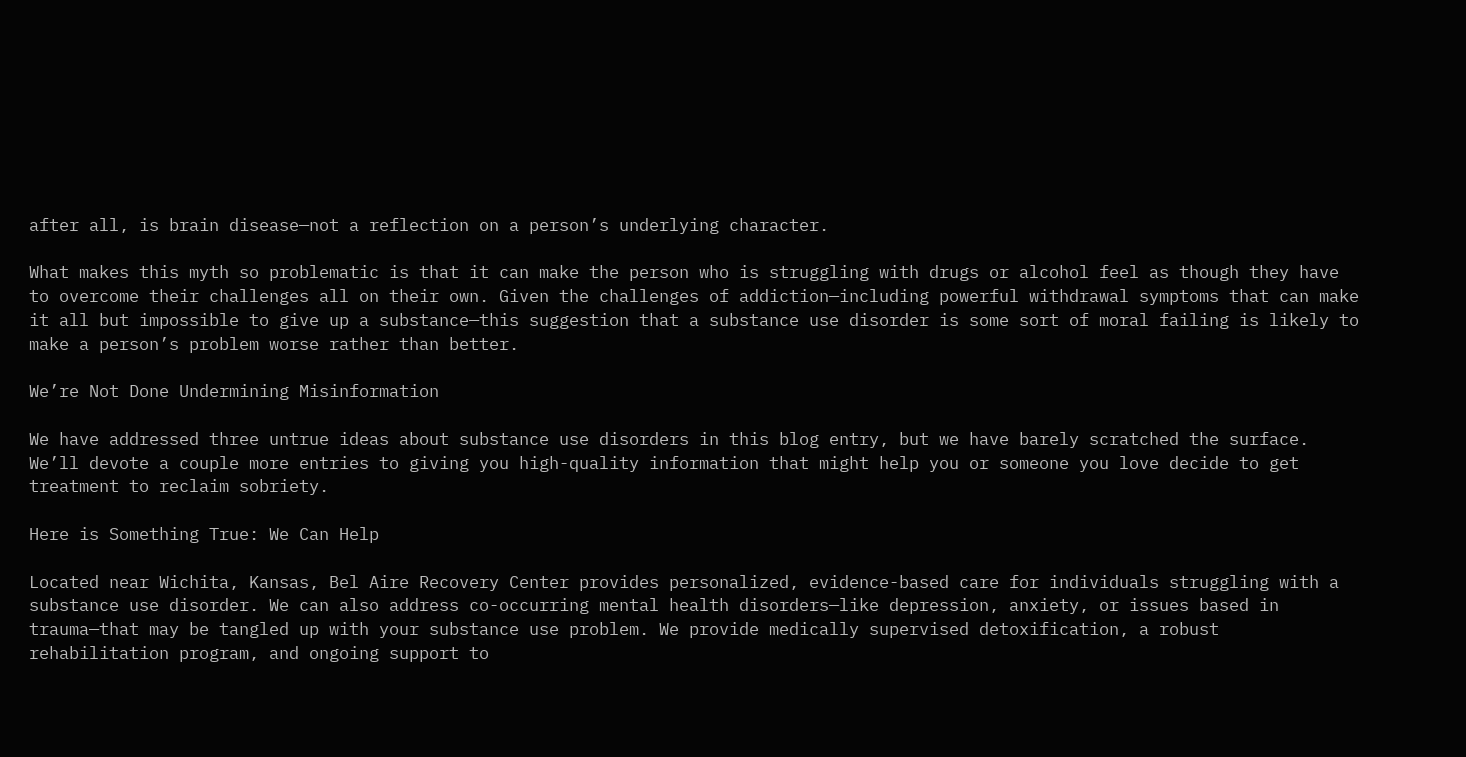after all, is brain disease—not a reflection on a person’s underlying character.

What makes this myth so problematic is that it can make the person who is struggling with drugs or alcohol feel as though they have to overcome their challenges all on their own. Given the challenges of addiction—including powerful withdrawal symptoms that can make it all but impossible to give up a substance—this suggestion that a substance use disorder is some sort of moral failing is likely to make a person’s problem worse rather than better.

We’re Not Done Undermining Misinformation

We have addressed three untrue ideas about substance use disorders in this blog entry, but we have barely scratched the surface. We’ll devote a couple more entries to giving you high-quality information that might help you or someone you love decide to get treatment to reclaim sobriety.

Here is Something True: We Can Help

Located near Wichita, Kansas, Bel Aire Recovery Center provides personalized, evidence-based care for individuals struggling with a substance use disorder. We can also address co-occurring mental health disorders—like depression, anxiety, or issues based in trauma—that may be tangled up with your substance use problem. We provide medically supervised detoxification, a robust rehabilitation program, and ongoing support to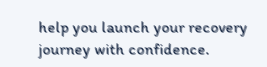help you launch your recovery journey with confidence.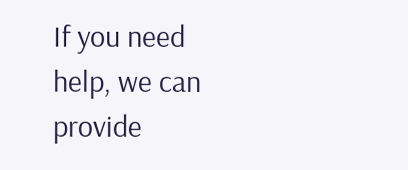If you need help, we can provide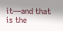it—and that is the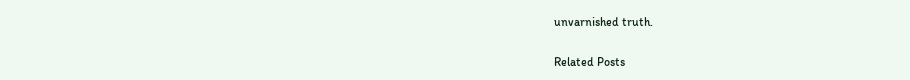unvarnished truth.

Related Posts